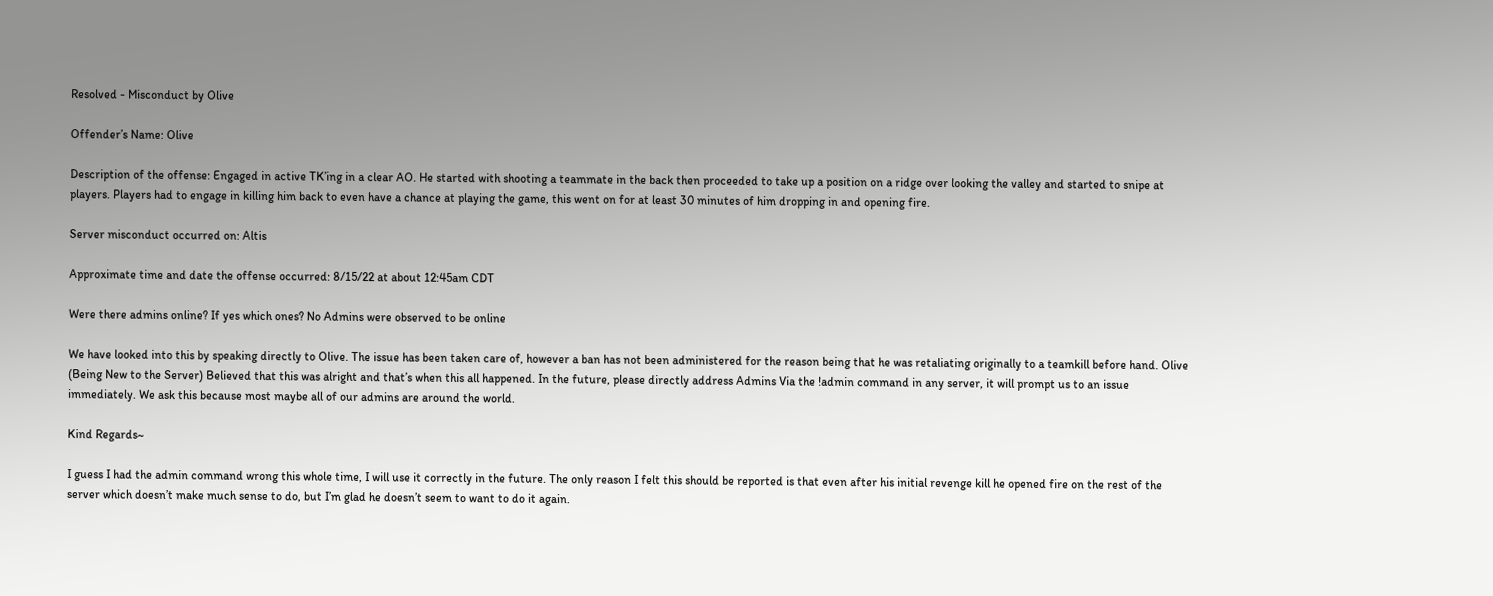Resolved - Misconduct by Olive

Offender’s Name: Olive

Description of the offense: Engaged in active TK’ing in a clear AO. He started with shooting a teammate in the back then proceeded to take up a position on a ridge over looking the valley and started to snipe at players. Players had to engage in killing him back to even have a chance at playing the game, this went on for at least 30 minutes of him dropping in and opening fire.

Server misconduct occurred on: Altis

Approximate time and date the offense occurred: 8/15/22 at about 12:45am CDT

Were there admins online? If yes which ones? No Admins were observed to be online

We have looked into this by speaking directly to Olive. The issue has been taken care of, however a ban has not been administered for the reason being that he was retaliating originally to a teamkill before hand. Olive (Being New to the Server) Believed that this was alright and that’s when this all happened. In the future, please directly address Admins Via the !admin command in any server, it will prompt us to an issue immediately. We ask this because most maybe all of our admins are around the world.

Kind Regards~

I guess I had the admin command wrong this whole time, I will use it correctly in the future. The only reason I felt this should be reported is that even after his initial revenge kill he opened fire on the rest of the server which doesn’t make much sense to do, but I’m glad he doesn’t seem to want to do it again.